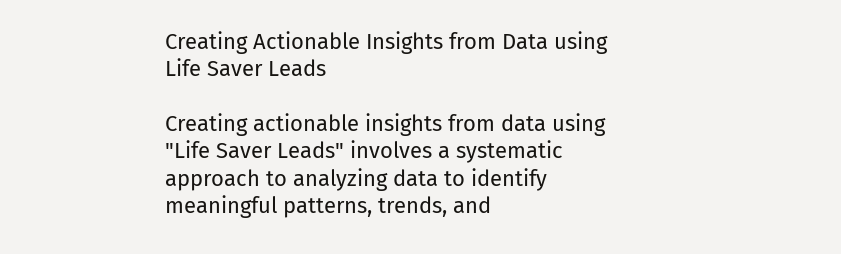Creating Actionable Insights from Data using Life Saver Leads

Creating actionable insights from data using "Life Saver Leads" involves a systematic approach to analyzing data to identify meaningful patterns, trends, and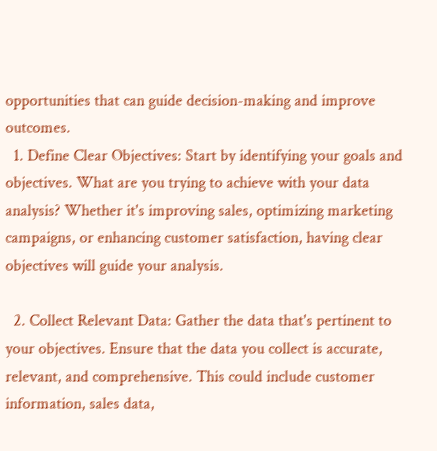opportunities that can guide decision-making and improve outcomes.
  1. Define Clear Objectives: Start by identifying your goals and objectives. What are you trying to achieve with your data analysis? Whether it's improving sales, optimizing marketing campaigns, or enhancing customer satisfaction, having clear objectives will guide your analysis.

  2. Collect Relevant Data: Gather the data that's pertinent to your objectives. Ensure that the data you collect is accurate, relevant, and comprehensive. This could include customer information, sales data,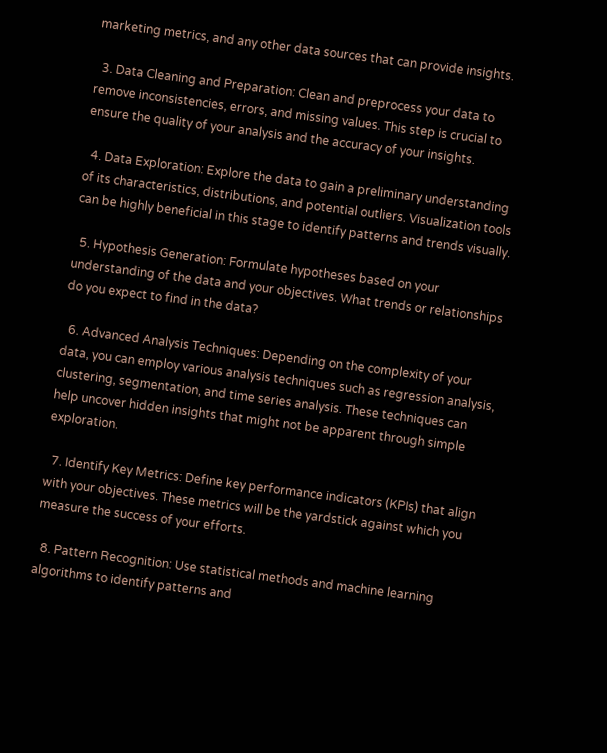marketing metrics, and any other data sources that can provide insights.

  3. Data Cleaning and Preparation: Clean and preprocess your data to remove inconsistencies, errors, and missing values. This step is crucial to ensure the quality of your analysis and the accuracy of your insights.

  4. Data Exploration: Explore the data to gain a preliminary understanding of its characteristics, distributions, and potential outliers. Visualization tools can be highly beneficial in this stage to identify patterns and trends visually.

  5. Hypothesis Generation: Formulate hypotheses based on your understanding of the data and your objectives. What trends or relationships do you expect to find in the data?

  6. Advanced Analysis Techniques: Depending on the complexity of your data, you can employ various analysis techniques such as regression analysis, clustering, segmentation, and time series analysis. These techniques can help uncover hidden insights that might not be apparent through simple exploration.

  7. Identify Key Metrics: Define key performance indicators (KPIs) that align with your objectives. These metrics will be the yardstick against which you measure the success of your efforts.

  8. Pattern Recognition: Use statistical methods and machine learning algorithms to identify patterns and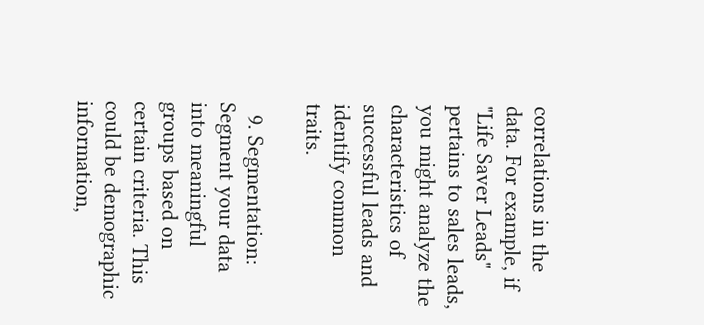correlations in the data. For example, if "Life Saver Leads" pertains to sales leads, you might analyze the characteristics of successful leads and identify common traits.

  9. Segmentation: Segment your data into meaningful groups based on certain criteria. This could be demographic information,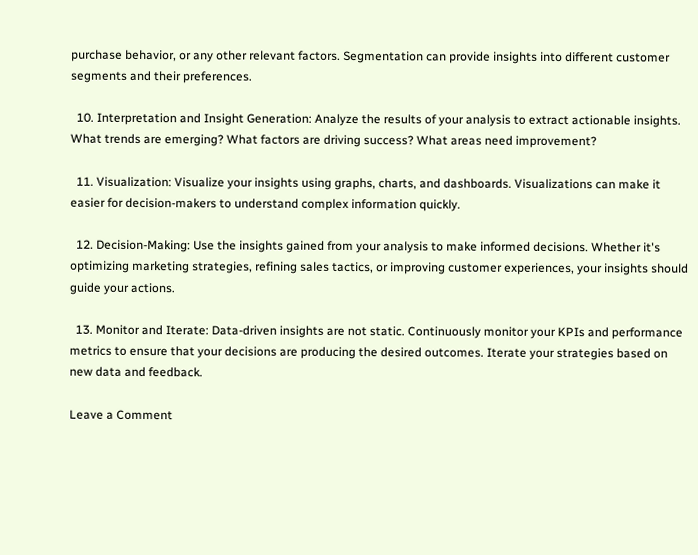purchase behavior, or any other relevant factors. Segmentation can provide insights into different customer segments and their preferences.

  10. Interpretation and Insight Generation: Analyze the results of your analysis to extract actionable insights. What trends are emerging? What factors are driving success? What areas need improvement?

  11. Visualization: Visualize your insights using graphs, charts, and dashboards. Visualizations can make it easier for decision-makers to understand complex information quickly.

  12. Decision-Making: Use the insights gained from your analysis to make informed decisions. Whether it's optimizing marketing strategies, refining sales tactics, or improving customer experiences, your insights should guide your actions.

  13. Monitor and Iterate: Data-driven insights are not static. Continuously monitor your KPIs and performance metrics to ensure that your decisions are producing the desired outcomes. Iterate your strategies based on new data and feedback.

Leave a Comment